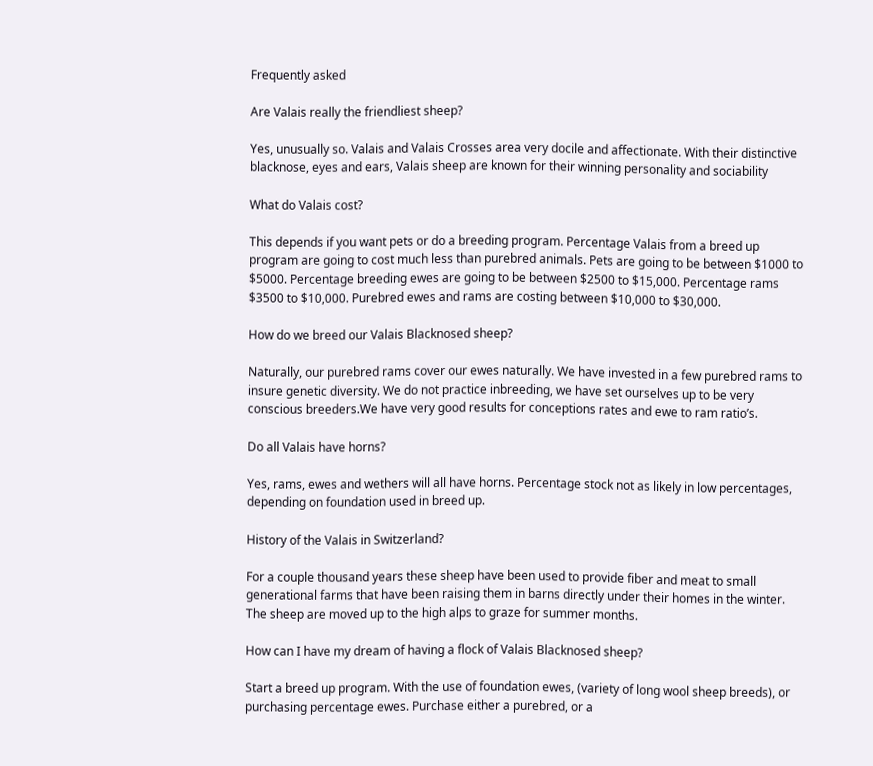Frequently asked

Are Valais really the friendliest sheep?

Yes, unusually so. Valais and Valais Crosses area very docile and affectionate. With their distinctive blacknose, eyes and ears, Valais sheep are known for their winning personality and sociability

What do Valais cost?

This depends if you want pets or do a breeding program. Percentage Valais from a breed up program are going to cost much less than purebred animals. Pets are going to be between $1000 to $5000. Percentage breeding ewes are going to be between $2500 to $15,000. Percentage rams $3500 to $10,000. Purebred ewes and rams are costing between $10,000 to $30,000.

How do we breed our Valais Blacknosed sheep?

Naturally, our purebred rams cover our ewes naturally. We have invested in a few purebred rams to insure genetic diversity. We do not practice inbreeding, we have set ourselves up to be very conscious breeders.We have very good results for conceptions rates and ewe to ram ratio’s.

Do all Valais have horns?

Yes, rams, ewes and wethers will all have horns. Percentage stock not as likely in low percentages, depending on foundation used in breed up.

History of the Valais in Switzerland?

For a couple thousand years these sheep have been used to provide fiber and meat to small generational farms that have been raising them in barns directly under their homes in the winter. The sheep are moved up to the high alps to graze for summer months.

How can I have my dream of having a flock of Valais Blacknosed sheep?

Start a breed up program. With the use of foundation ewes, (variety of long wool sheep breeds), or purchasing percentage ewes. Purchase either a purebred, or a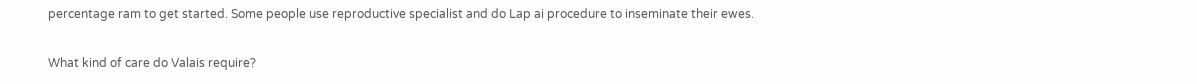percentage ram to get started. Some people use reproductive specialist and do Lap ai procedure to inseminate their ewes.

What kind of care do Valais require?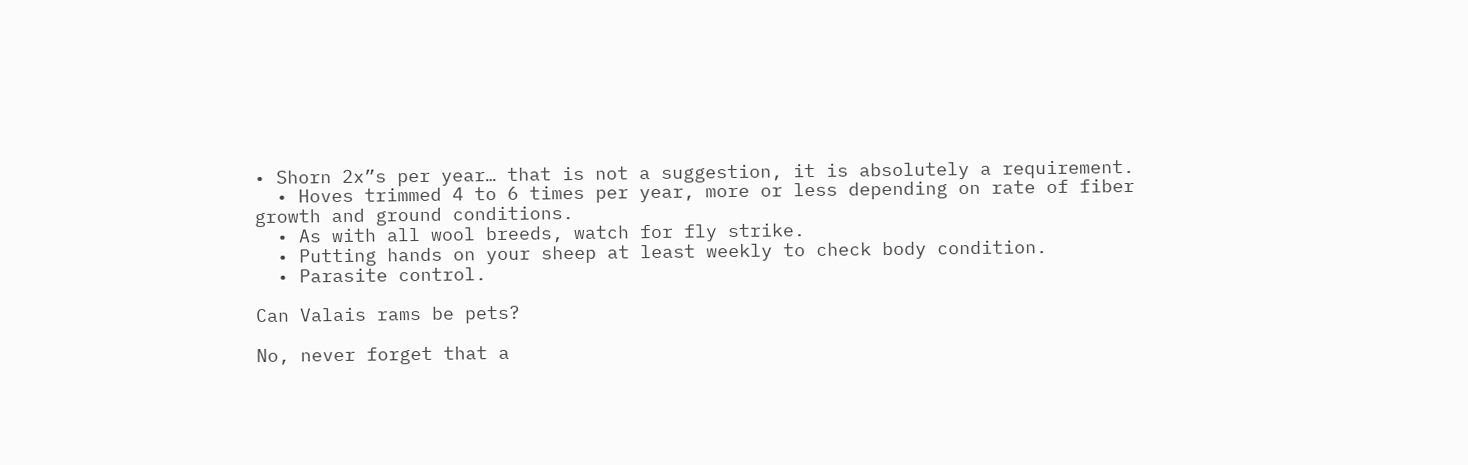• Shorn 2x”s per year… that is not a suggestion, it is absolutely a requirement.
  • Hoves trimmed 4 to 6 times per year, more or less depending on rate of fiber growth and ground conditions.
  • As with all wool breeds, watch for fly strike.
  • Putting hands on your sheep at least weekly to check body condition.
  • Parasite control.

Can Valais rams be pets?

No, never forget that a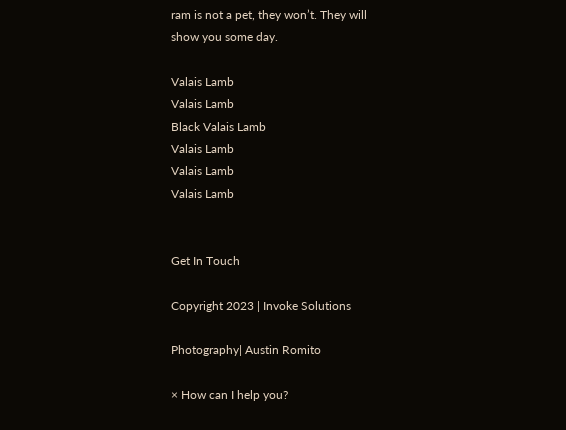ram is not a pet, they won’t. They will show you some day.

Valais Lamb
Valais Lamb
Black Valais Lamb
Valais Lamb
Valais Lamb
Valais Lamb


Get In Touch

Copyright 2023 | Invoke Solutions

Photography| Austin Romito

× How can I help you?